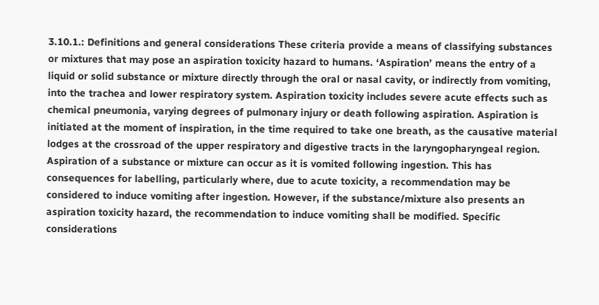3.10.1.: Definitions and general considerations These criteria provide a means of classifying substances or mixtures that may pose an aspiration toxicity hazard to humans. ‘Aspiration’ means the entry of a liquid or solid substance or mixture directly through the oral or nasal cavity, or indirectly from vomiting, into the trachea and lower respiratory system. Aspiration toxicity includes severe acute effects such as chemical pneumonia, varying degrees of pulmonary injury or death following aspiration. Aspiration is initiated at the moment of inspiration, in the time required to take one breath, as the causative material lodges at the crossroad of the upper respiratory and digestive tracts in the laryngopharyngeal region. Aspiration of a substance or mixture can occur as it is vomited following ingestion. This has consequences for labelling, particularly where, due to acute toxicity, a recommendation may be considered to induce vomiting after ingestion. However, if the substance/mixture also presents an aspiration toxicity hazard, the recommendation to induce vomiting shall be modified. Specific considerations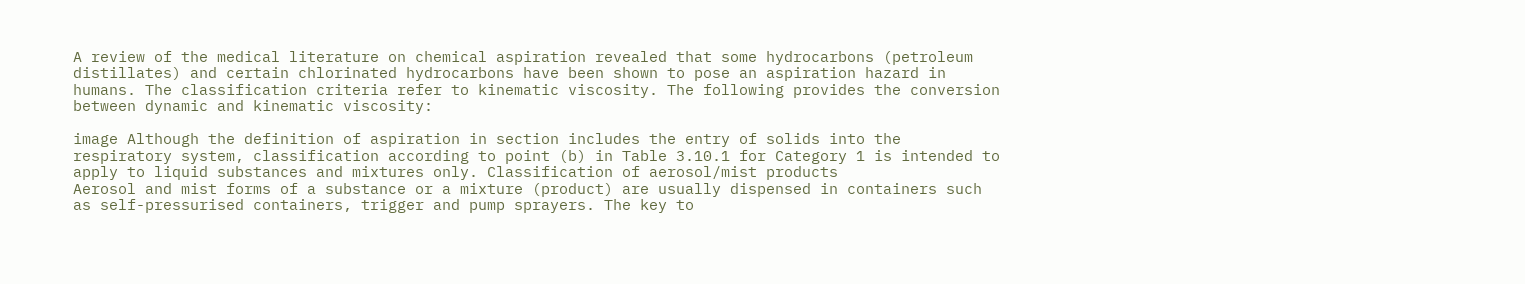A review of the medical literature on chemical aspiration revealed that some hydrocarbons (petroleum distillates) and certain chlorinated hydrocarbons have been shown to pose an aspiration hazard in humans. The classification criteria refer to kinematic viscosity. The following provides the conversion between dynamic and kinematic viscosity:

image Although the definition of aspiration in section includes the entry of solids into the respiratory system, classification according to point (b) in Table 3.10.1 for Category 1 is intended to apply to liquid substances and mixtures only. Classification of aerosol/mist products
Aerosol and mist forms of a substance or a mixture (product) are usually dispensed in containers such as self-pressurised containers, trigger and pump sprayers. The key to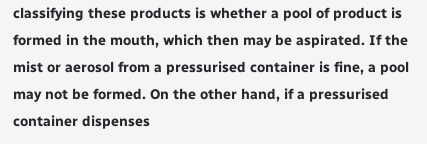classifying these products is whether a pool of product is formed in the mouth, which then may be aspirated. If the mist or aerosol from a pressurised container is fine, a pool may not be formed. On the other hand, if a pressurised container dispenses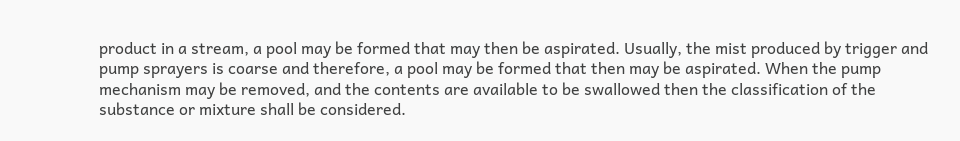product in a stream, a pool may be formed that may then be aspirated. Usually, the mist produced by trigger and pump sprayers is coarse and therefore, a pool may be formed that then may be aspirated. When the pump mechanism may be removed, and the contents are available to be swallowed then the classification of the substance or mixture shall be considered.